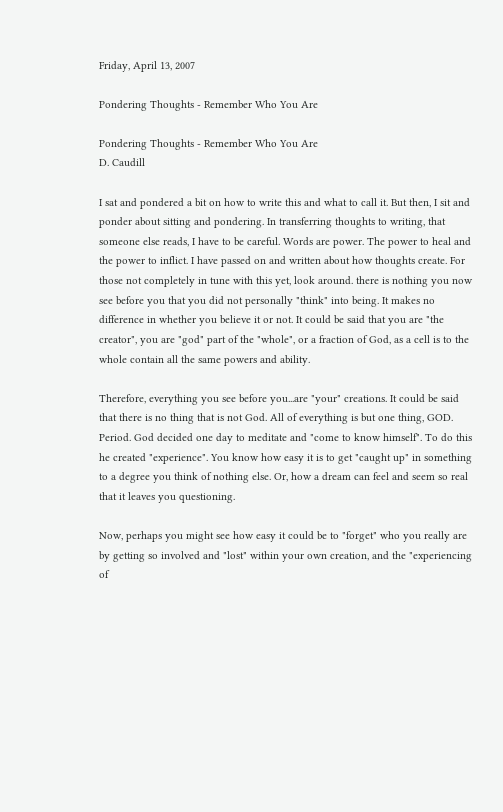Friday, April 13, 2007

Pondering Thoughts - Remember Who You Are

Pondering Thoughts - Remember Who You Are
D. Caudill

I sat and pondered a bit on how to write this and what to call it. But then, I sit and ponder about sitting and pondering. In transferring thoughts to writing, that someone else reads, I have to be careful. Words are power. The power to heal and the power to inflict. I have passed on and written about how thoughts create. For those not completely in tune with this yet, look around. there is nothing you now see before you that you did not personally "think" into being. It makes no difference in whether you believe it or not. It could be said that you are "the creator", you are "god" part of the "whole", or a fraction of God, as a cell is to the whole contain all the same powers and ability.

Therefore, everything you see before you...are "your" creations. It could be said that there is no thing that is not God. All of everything is but one thing, GOD. Period. God decided one day to meditate and "come to know himself". To do this he created "experience". You know how easy it is to get "caught up" in something to a degree you think of nothing else. Or, how a dream can feel and seem so real that it leaves you questioning.

Now, perhaps you might see how easy it could be to "forget" who you really are by getting so involved and "lost" within your own creation, and the "experiencing of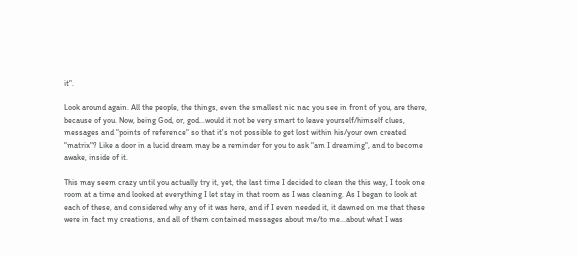it".

Look around again. All the people, the things, even the smallest nic nac you see in front of you, are there, because of you. Now, being God, or, god...would it not be very smart to leave yourself/himself clues, messages and "points of reference" so that it's not possible to get lost within his/your own created "matrix"? Like a door in a lucid dream may be a reminder for you to ask "am I dreaming", and to become awake, inside of it.

This may seem crazy until you actually try it, yet, the last time I decided to clean the this way, I took one room at a time and looked at everything I let stay in that room as I was cleaning. As I began to look at each of these, and considered why any of it was here, and if I even needed it, it dawned on me that these were in fact my creations, and all of them contained messages about me/to me...about what I was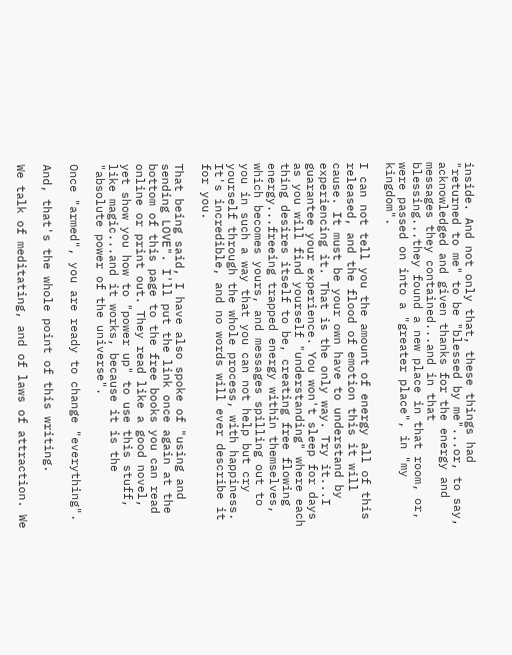inside. And not only that, these things had "returned to me" to be "blessed by me"...or, to say, acknowledged and given thanks for the energy and messages they contained...and in that blessing...they found a new place in that room, or, were passed on into a "greater place", in "my kingdom".

I can not tell you the amount of energy all of this released, and the flood of emotion this it will cause. It must be your own have to understand by experiencing it. That is the only way. Try it...I guarantee your experience. You won't sleep for days as you will find yourself "understanding" where each thing desires itself to be, creating free flowing energy...freeing trapped energy within themselves, which becomes yours, and messages spilling out to you in such a way that you can not help but cry yourself through the whole process, with happiness. It's incredible, and no words will ever describe it for you.

That being said, I have also spoke of "using and sending LOVE". I'll put the link once again at the bottom of this page to the free books you can read online or print out. They read like a good novel, yet show you how to "power up" to use this stuff, like magic...and it works, because it is the "absolute power of the universe".

Once "armed", you are ready to change "everything".

And, that's the whole point of this writing.

We talk of meditating, and of laws of attraction. We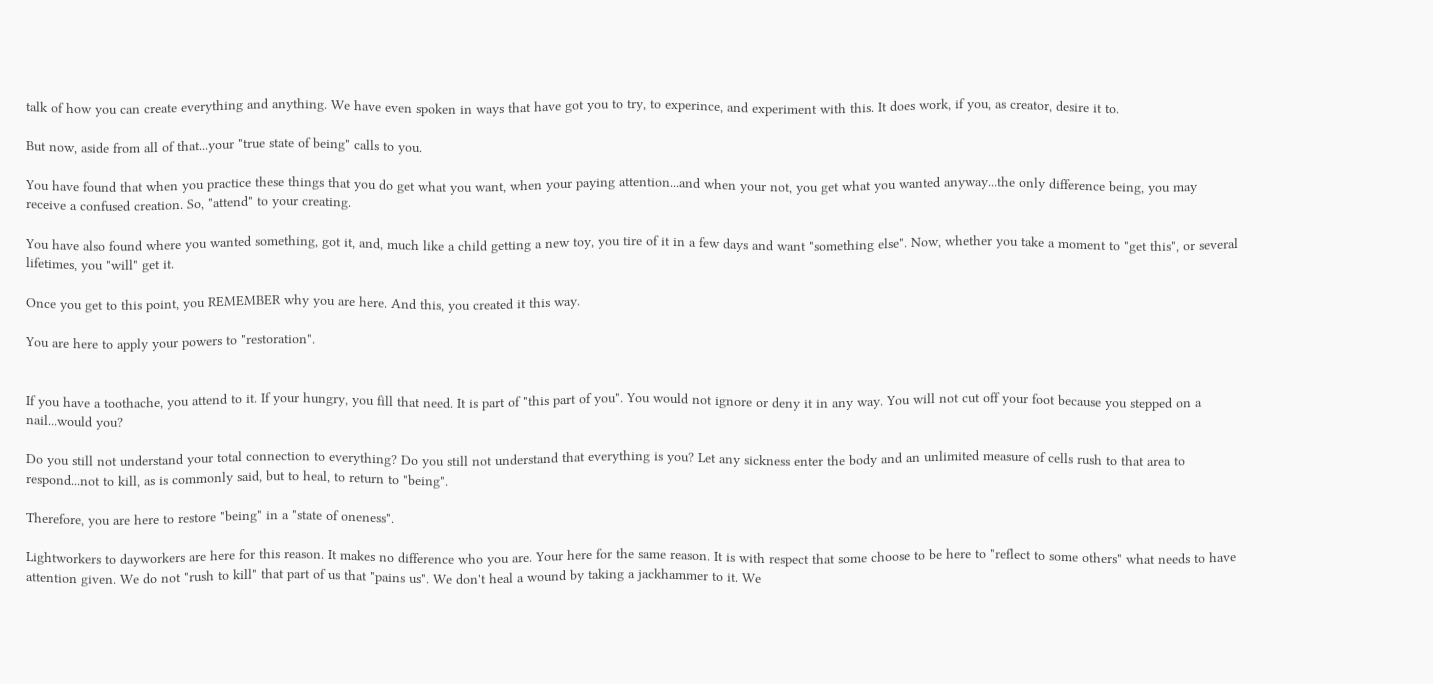talk of how you can create everything and anything. We have even spoken in ways that have got you to try, to experince, and experiment with this. It does work, if you, as creator, desire it to.

But now, aside from all of that...your "true state of being" calls to you.

You have found that when you practice these things that you do get what you want, when your paying attention...and when your not, you get what you wanted anyway...the only difference being, you may receive a confused creation. So, "attend" to your creating.

You have also found where you wanted something, got it, and, much like a child getting a new toy, you tire of it in a few days and want "something else". Now, whether you take a moment to "get this", or several lifetimes, you "will" get it.

Once you get to this point, you REMEMBER why you are here. And this, you created it this way.

You are here to apply your powers to "restoration".


If you have a toothache, you attend to it. If your hungry, you fill that need. It is part of "this part of you". You would not ignore or deny it in any way. You will not cut off your foot because you stepped on a nail...would you?

Do you still not understand your total connection to everything? Do you still not understand that everything is you? Let any sickness enter the body and an unlimited measure of cells rush to that area to respond...not to kill, as is commonly said, but to heal, to return to "being".

Therefore, you are here to restore "being" in a "state of oneness".

Lightworkers to dayworkers are here for this reason. It makes no difference who you are. Your here for the same reason. It is with respect that some choose to be here to "reflect to some others" what needs to have attention given. We do not "rush to kill" that part of us that "pains us". We don't heal a wound by taking a jackhammer to it. We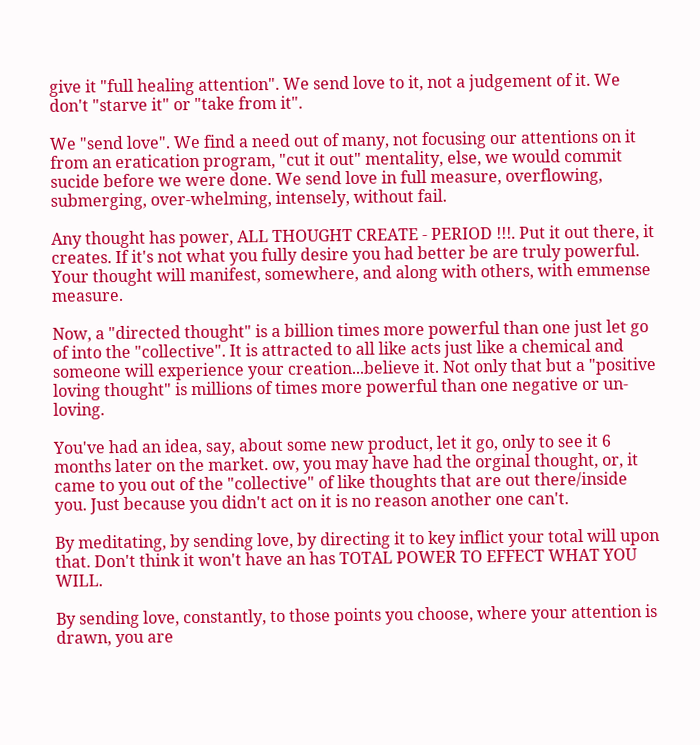give it "full healing attention". We send love to it, not a judgement of it. We don't "starve it" or "take from it".

We "send love". We find a need out of many, not focusing our attentions on it from an eratication program, "cut it out" mentality, else, we would commit sucide before we were done. We send love in full measure, overflowing, submerging, over-whelming, intensely, without fail.

Any thought has power, ALL THOUGHT CREATE - PERIOD !!!. Put it out there, it creates. If it's not what you fully desire you had better be are truly powerful. Your thought will manifest, somewhere, and along with others, with emmense measure.

Now, a "directed thought" is a billion times more powerful than one just let go of into the "collective". It is attracted to all like acts just like a chemical and someone will experience your creation...believe it. Not only that but a "positive loving thought" is millions of times more powerful than one negative or un-loving.

You've had an idea, say, about some new product, let it go, only to see it 6 months later on the market. ow, you may have had the orginal thought, or, it came to you out of the "collective" of like thoughts that are out there/inside you. Just because you didn't act on it is no reason another one can't.

By meditating, by sending love, by directing it to key inflict your total will upon that. Don't think it won't have an has TOTAL POWER TO EFFECT WHAT YOU WILL.

By sending love, constantly, to those points you choose, where your attention is drawn, you are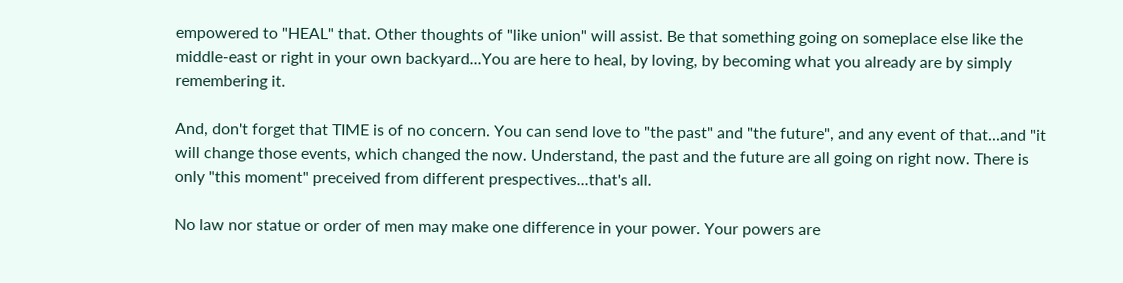empowered to "HEAL" that. Other thoughts of "like union" will assist. Be that something going on someplace else like the middle-east or right in your own backyard...You are here to heal, by loving, by becoming what you already are by simply remembering it.

And, don't forget that TIME is of no concern. You can send love to "the past" and "the future", and any event of that...and "it will change those events, which changed the now. Understand, the past and the future are all going on right now. There is only "this moment" preceived from different prespectives...that's all.

No law nor statue or order of men may make one difference in your power. Your powers are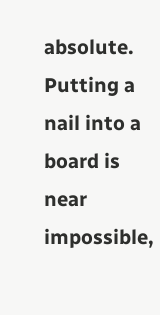absolute. Putting a nail into a board is near impossible,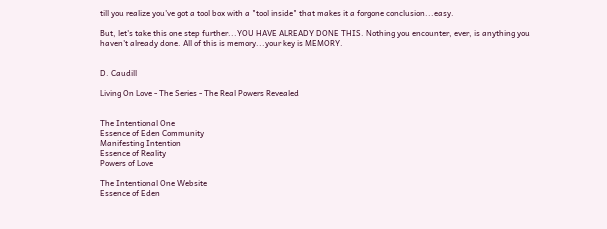till you realize you've got a tool box with a "tool inside" that makes it a forgone conclusion...easy.

But, let's take this one step further...YOU HAVE ALREADY DONE THIS. Nothing you encounter, ever, is anything you haven't already done. All of this is memory...your key is MEMORY.


D. Caudill

Living On Love - The Series - The Real Powers Revealed


The Intentional One
Essence of Eden Community
Manifesting Intention
Essence of Reality
Powers of Love

The Intentional One Website
Essence of Eden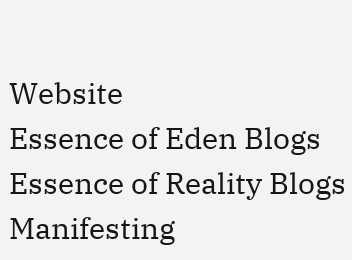Website
Essence of Eden Blogs
Essence of Reality Blogs
Manifesting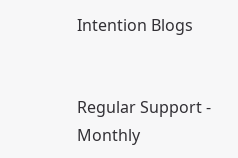Intention Blogs


Regular Support - Monthly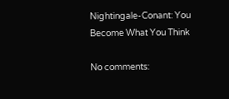Nightingale-Conant: You Become What You Think

No comments: